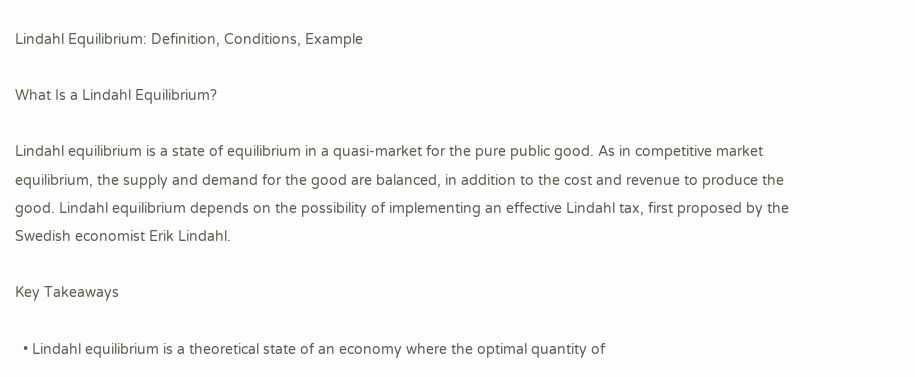Lindahl Equilibrium: Definition, Conditions, Example

What Is a Lindahl Equilibrium?

Lindahl equilibrium is a state of equilibrium in a quasi-market for the pure public good. As in competitive market equilibrium, the supply and demand for the good are balanced, in addition to the cost and revenue to produce the good. Lindahl equilibrium depends on the possibility of implementing an effective Lindahl tax, first proposed by the Swedish economist Erik Lindahl.

Key Takeaways

  • Lindahl equilibrium is a theoretical state of an economy where the optimal quantity of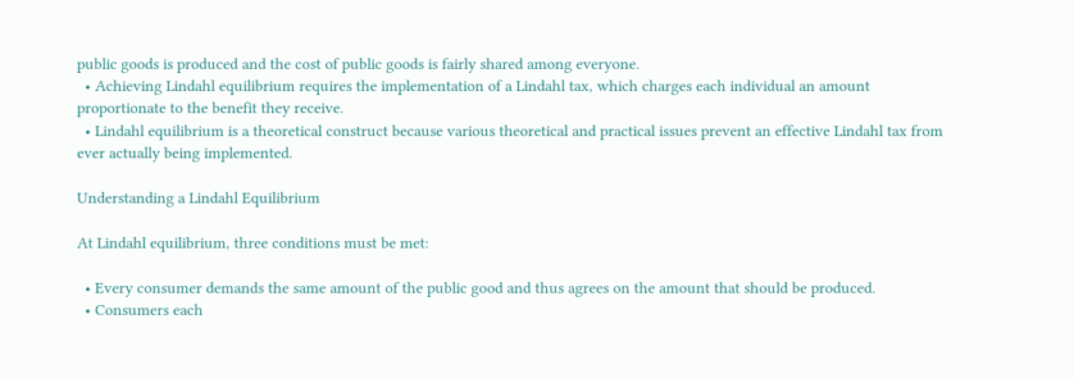public goods is produced and the cost of public goods is fairly shared among everyone.
  • Achieving Lindahl equilibrium requires the implementation of a Lindahl tax, which charges each individual an amount proportionate to the benefit they receive.
  • Lindahl equilibrium is a theoretical construct because various theoretical and practical issues prevent an effective Lindahl tax from ever actually being implemented.

Understanding a Lindahl Equilibrium

At Lindahl equilibrium, three conditions must be met:

  • Every consumer demands the same amount of the public good and thus agrees on the amount that should be produced.
  • Consumers each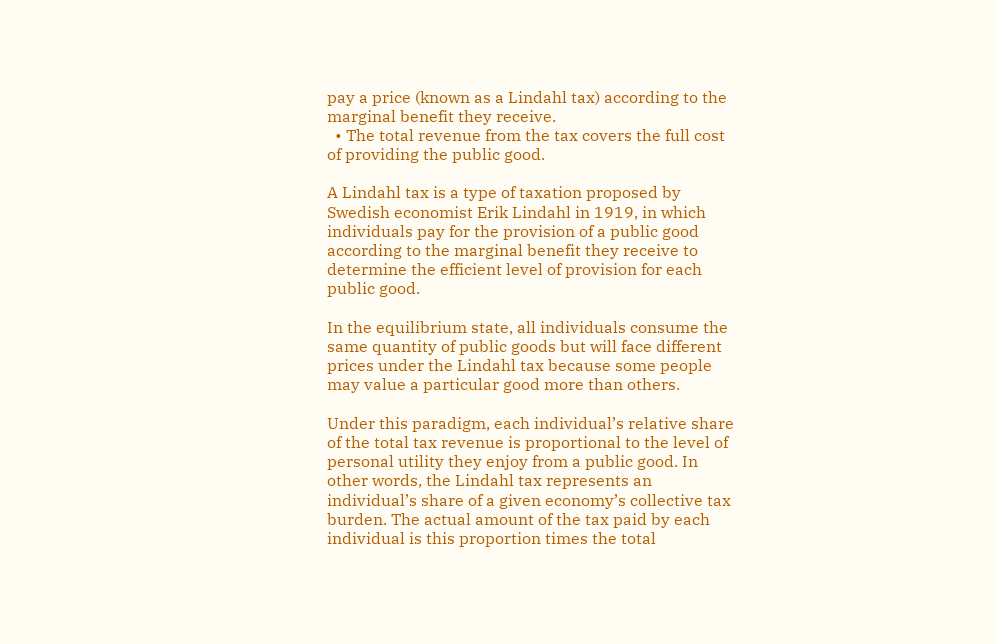pay a price (known as a Lindahl tax) according to the marginal benefit they receive.
  • The total revenue from the tax covers the full cost of providing the public good.

A Lindahl tax is a type of taxation proposed by Swedish economist Erik Lindahl in 1919, in which individuals pay for the provision of a public good according to the marginal benefit they receive to determine the efficient level of provision for each public good.

In the equilibrium state, all individuals consume the same quantity of public goods but will face different prices under the Lindahl tax because some people may value a particular good more than others.

Under this paradigm, each individual’s relative share of the total tax revenue is proportional to the level of personal utility they enjoy from a public good. In other words, the Lindahl tax represents an individual’s share of a given economy’s collective tax burden. The actual amount of the tax paid by each individual is this proportion times the total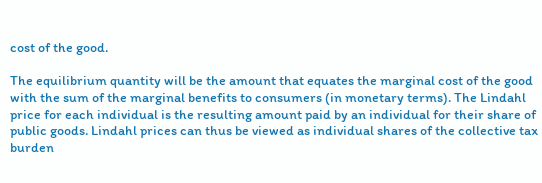cost of the good.

The equilibrium quantity will be the amount that equates the marginal cost of the good with the sum of the marginal benefits to consumers (in monetary terms). The Lindahl price for each individual is the resulting amount paid by an individual for their share of public goods. Lindahl prices can thus be viewed as individual shares of the collective tax burden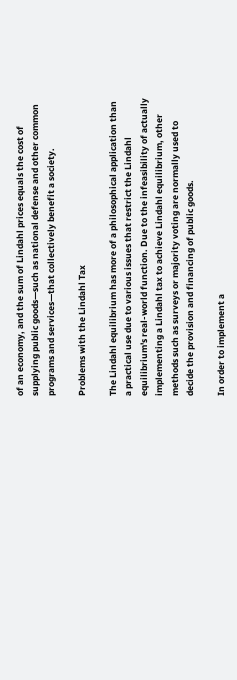of an economy, and the sum of Lindahl prices equals the cost of supplying public goods—such as national defense and other common programs and services—that collectively benefit a society.

Problems with the Lindahl Tax

The Lindahl equilibrium has more of a philosophical application than a practical use due to various issues that restrict the Lindahl equilibrium's real-world function. Due to the infeasibility of actually implementing a Lindahl tax to achieve Lindahl equilibrium, other methods such as surveys or majority voting are normally used to decide the provision and financing of public goods.

In order to implement a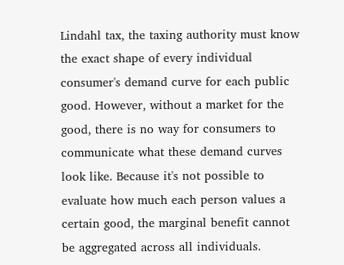Lindahl tax, the taxing authority must know the exact shape of every individual consumer's demand curve for each public good. However, without a market for the good, there is no way for consumers to communicate what these demand curves look like. Because it's not possible to evaluate how much each person values a certain good, the marginal benefit cannot be aggregated across all individuals.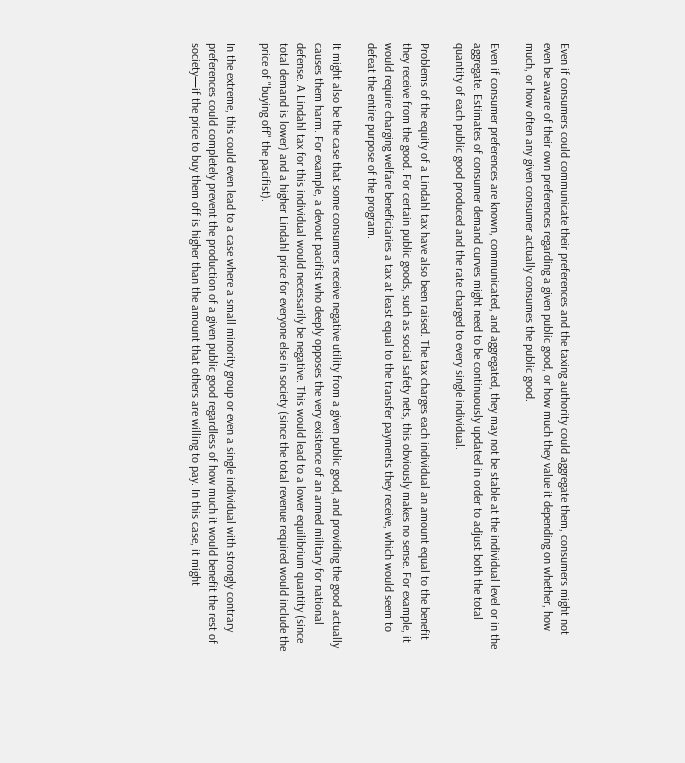Even if consumers could communicate their preferences and the taxing authority could aggregate them, consumers might not even be aware of their own preferences regarding a given public good, or how much they value it depending on whether, how much, or how often any given consumer actually consumes the public good.

Even if consumer preferences are known, communicated, and aggregated, they may not be stable at the individual level or in the aggregate. Estimates of consumer demand curves might need to be continuously updated in order to adjust both the total quantity of each public good produced and the rate charged to every single individual.

Problems of the equity of a Lindahl tax have also been raised. The tax charges each individual an amount equal to the benefit they receive from the good. For certain public goods, such as social safety nets, this obviously makes no sense. For example, it would require charging welfare beneficiaries a tax at least equal to the transfer payments they receive, which would seem to defeat the entire purpose of the program.

It might also be the case that some consumers receive negative utility from a given public good, and providing the good actually causes them harm. For example, a devout pacifist who deeply opposes the very existence of an armed military for national defense. A Lindahl tax for this individual would necessarily be negative. This would lead to a lower equilibrium quantity (since total demand is lower) and a higher Lindahl price for everyone else in society (since the total revenue required would include the price of "buying off" the pacifist).

In the extreme, this could even lead to a case where a small minority group or even a single individual with strongly contrary preferences could completely prevent the production of a given public good regardless of how much it would benefit the rest of society—if the price to buy them off is higher than the amount that others are willing to pay. In this case, it might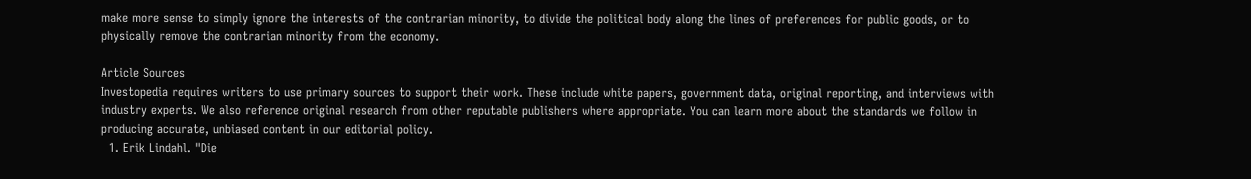make more sense to simply ignore the interests of the contrarian minority, to divide the political body along the lines of preferences for public goods, or to physically remove the contrarian minority from the economy.

Article Sources
Investopedia requires writers to use primary sources to support their work. These include white papers, government data, original reporting, and interviews with industry experts. We also reference original research from other reputable publishers where appropriate. You can learn more about the standards we follow in producing accurate, unbiased content in our editorial policy.
  1. Erik Lindahl. "Die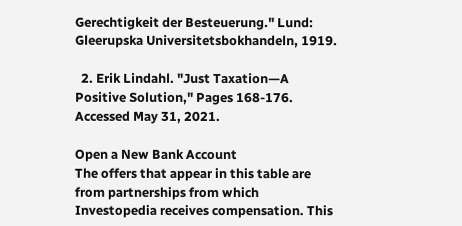Gerechtigkeit der Besteuerung." Lund: Gleerupska Universitetsbokhandeln, 1919.

  2. Erik Lindahl. "Just Taxation—A Positive Solution," Pages 168-176. Accessed May 31, 2021.

Open a New Bank Account
The offers that appear in this table are from partnerships from which Investopedia receives compensation. This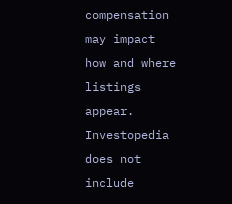compensation may impact how and where listings appear. Investopedia does not include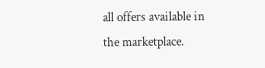all offers available in the marketplace.